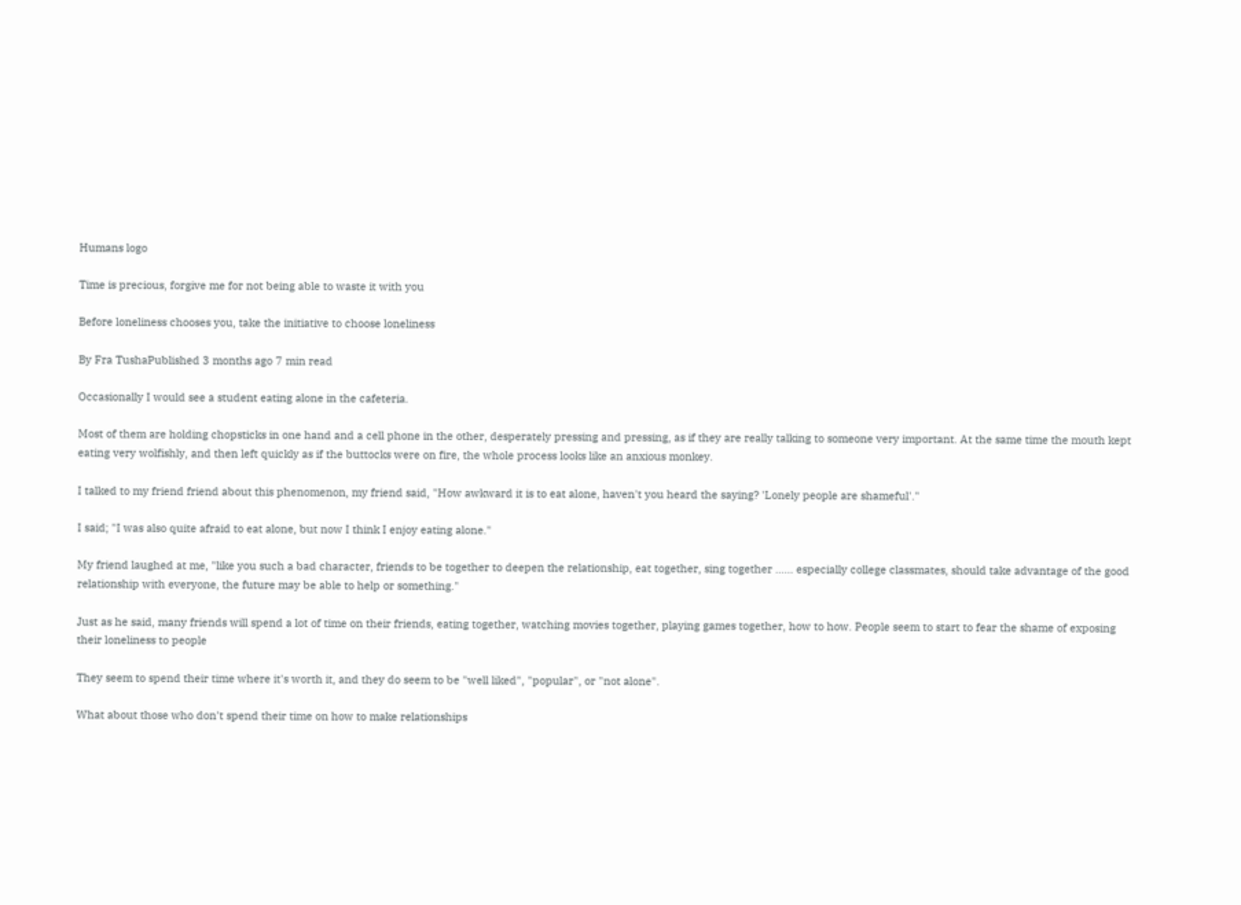Humans logo

Time is precious, forgive me for not being able to waste it with you

Before loneliness chooses you, take the initiative to choose loneliness

By Fra TushaPublished 3 months ago 7 min read

Occasionally I would see a student eating alone in the cafeteria.

Most of them are holding chopsticks in one hand and a cell phone in the other, desperately pressing and pressing, as if they are really talking to someone very important. At the same time the mouth kept eating very wolfishly, and then left quickly as if the buttocks were on fire, the whole process looks like an anxious monkey.

I talked to my friend friend about this phenomenon, my friend said, "How awkward it is to eat alone, haven't you heard the saying? 'Lonely people are shameful'."

I said; "I was also quite afraid to eat alone, but now I think I enjoy eating alone."

My friend laughed at me, "like you such a bad character, friends to be together to deepen the relationship, eat together, sing together ...... especially college classmates, should take advantage of the good relationship with everyone, the future may be able to help or something."

Just as he said, many friends will spend a lot of time on their friends, eating together, watching movies together, playing games together, how to how. People seem to start to fear the shame of exposing their loneliness to people

They seem to spend their time where it's worth it, and they do seem to be "well liked", "popular", or "not alone".

What about those who don't spend their time on how to make relationships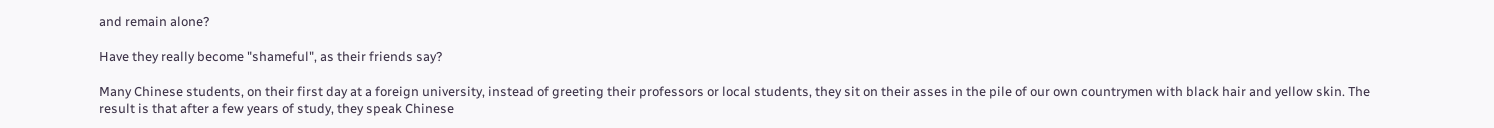and remain alone?

Have they really become "shameful", as their friends say?

Many Chinese students, on their first day at a foreign university, instead of greeting their professors or local students, they sit on their asses in the pile of our own countrymen with black hair and yellow skin. The result is that after a few years of study, they speak Chinese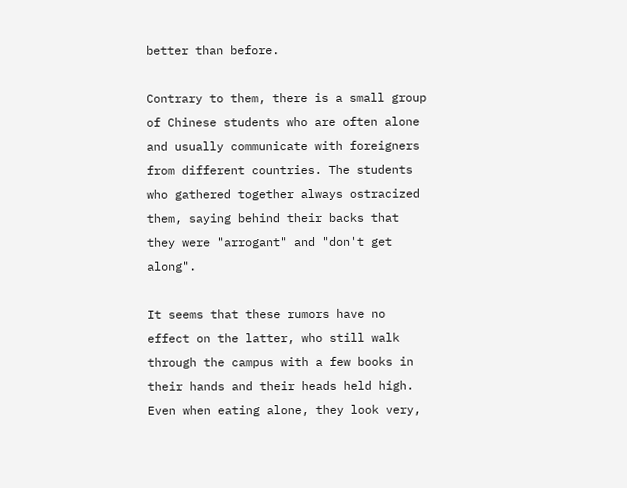better than before.

Contrary to them, there is a small group of Chinese students who are often alone and usually communicate with foreigners from different countries. The students who gathered together always ostracized them, saying behind their backs that they were "arrogant" and "don't get along".

It seems that these rumors have no effect on the latter, who still walk through the campus with a few books in their hands and their heads held high. Even when eating alone, they look very,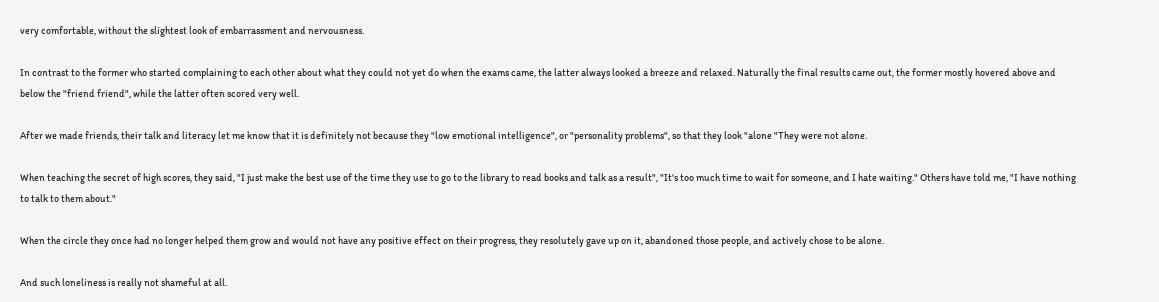very comfortable, without the slightest look of embarrassment and nervousness.

In contrast to the former who started complaining to each other about what they could not yet do when the exams came, the latter always looked a breeze and relaxed. Naturally the final results came out, the former mostly hovered above and below the "friend friend", while the latter often scored very well.

After we made friends, their talk and literacy let me know that it is definitely not because they "low emotional intelligence", or "personality problems", so that they look "alone "They were not alone.

When teaching the secret of high scores, they said, "I just make the best use of the time they use to go to the library to read books and talk as a result", "It's too much time to wait for someone, and I hate waiting." Others have told me, "I have nothing to talk to them about."

When the circle they once had no longer helped them grow and would not have any positive effect on their progress, they resolutely gave up on it, abandoned those people, and actively chose to be alone.

And such loneliness is really not shameful at all.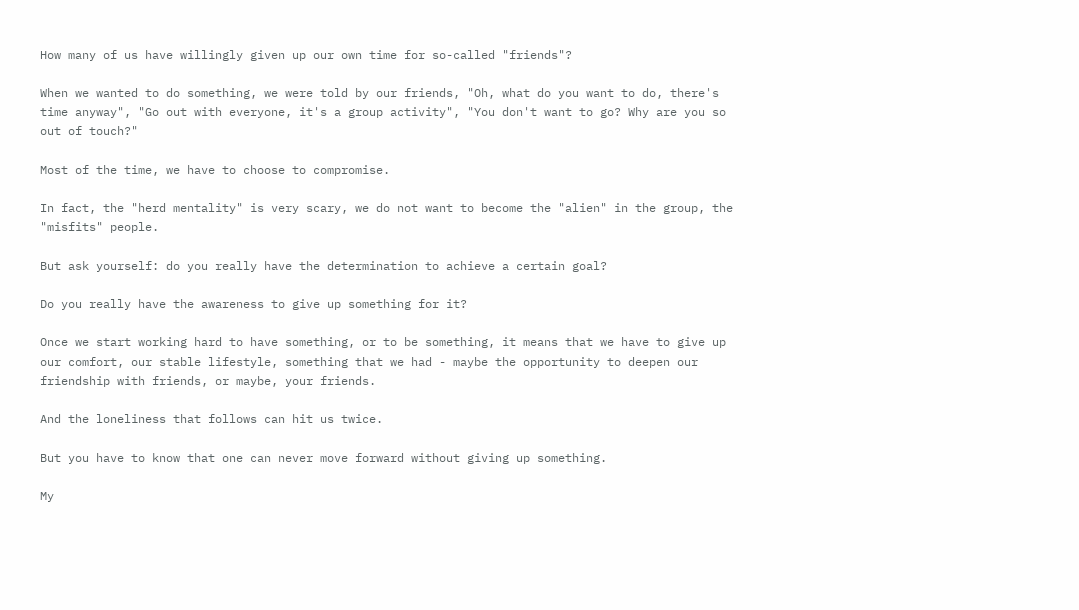How many of us have willingly given up our own time for so-called "friends"?

When we wanted to do something, we were told by our friends, "Oh, what do you want to do, there's time anyway", "Go out with everyone, it's a group activity", "You don't want to go? Why are you so out of touch?"

Most of the time, we have to choose to compromise.

In fact, the "herd mentality" is very scary, we do not want to become the "alien" in the group, the "misfits" people.

But ask yourself: do you really have the determination to achieve a certain goal?

Do you really have the awareness to give up something for it?

Once we start working hard to have something, or to be something, it means that we have to give up our comfort, our stable lifestyle, something that we had - maybe the opportunity to deepen our friendship with friends, or maybe, your friends.

And the loneliness that follows can hit us twice.

But you have to know that one can never move forward without giving up something.

My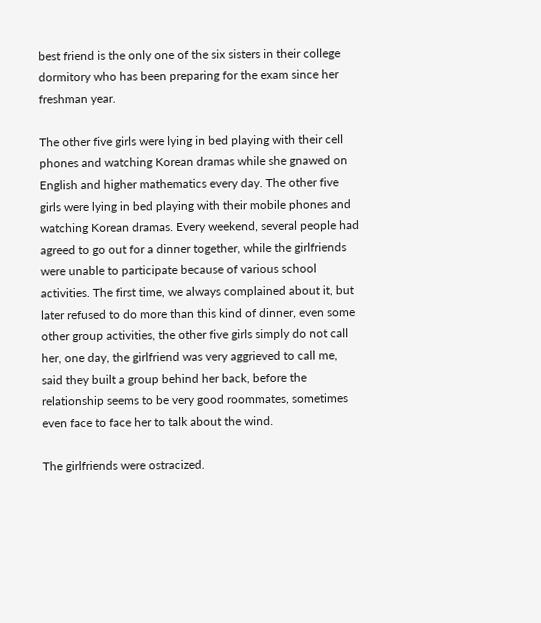best friend is the only one of the six sisters in their college dormitory who has been preparing for the exam since her freshman year.

The other five girls were lying in bed playing with their cell phones and watching Korean dramas while she gnawed on English and higher mathematics every day. The other five girls were lying in bed playing with their mobile phones and watching Korean dramas. Every weekend, several people had agreed to go out for a dinner together, while the girlfriends were unable to participate because of various school activities. The first time, we always complained about it, but later refused to do more than this kind of dinner, even some other group activities, the other five girls simply do not call her, one day, the girlfriend was very aggrieved to call me, said they built a group behind her back, before the relationship seems to be very good roommates, sometimes even face to face her to talk about the wind.

The girlfriends were ostracized.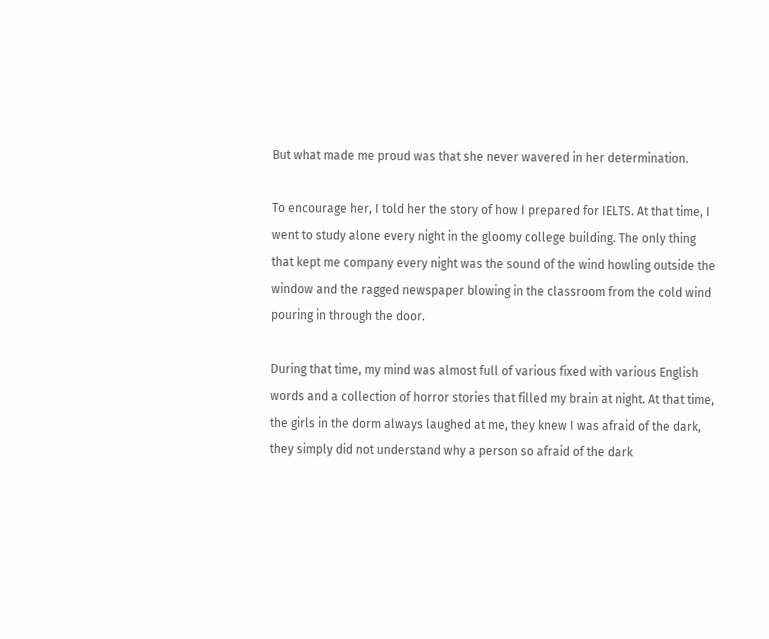But what made me proud was that she never wavered in her determination.

To encourage her, I told her the story of how I prepared for IELTS. At that time, I went to study alone every night in the gloomy college building. The only thing that kept me company every night was the sound of the wind howling outside the window and the ragged newspaper blowing in the classroom from the cold wind pouring in through the door.

During that time, my mind was almost full of various fixed with various English words and a collection of horror stories that filled my brain at night. At that time, the girls in the dorm always laughed at me, they knew I was afraid of the dark, they simply did not understand why a person so afraid of the dark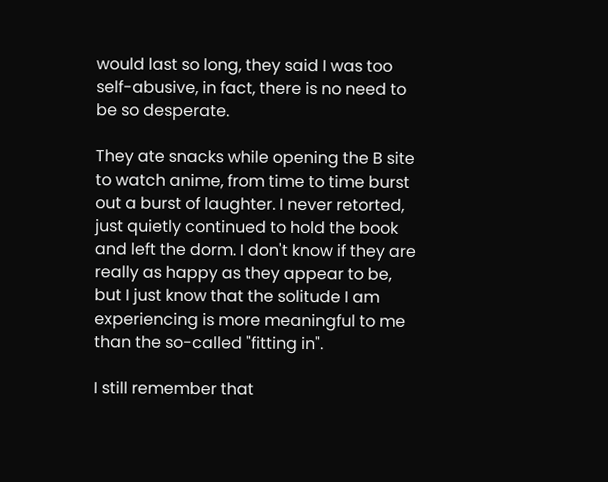would last so long, they said I was too self-abusive, in fact, there is no need to be so desperate.

They ate snacks while opening the B site to watch anime, from time to time burst out a burst of laughter. I never retorted, just quietly continued to hold the book and left the dorm. I don't know if they are really as happy as they appear to be, but I just know that the solitude I am experiencing is more meaningful to me than the so-called "fitting in".

I still remember that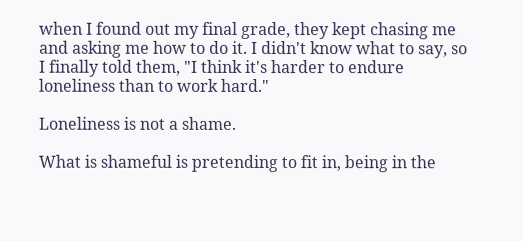when I found out my final grade, they kept chasing me and asking me how to do it. I didn't know what to say, so I finally told them, "I think it's harder to endure loneliness than to work hard."

Loneliness is not a shame.

What is shameful is pretending to fit in, being in the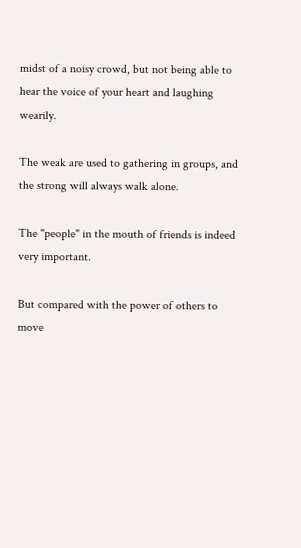midst of a noisy crowd, but not being able to hear the voice of your heart and laughing wearily.

The weak are used to gathering in groups, and the strong will always walk alone.

The "people" in the mouth of friends is indeed very important.

But compared with the power of others to move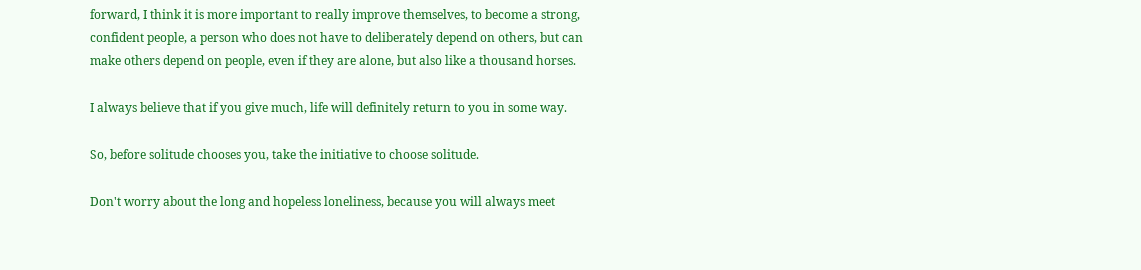forward, I think it is more important to really improve themselves, to become a strong, confident people, a person who does not have to deliberately depend on others, but can make others depend on people, even if they are alone, but also like a thousand horses.

I always believe that if you give much, life will definitely return to you in some way.

So, before solitude chooses you, take the initiative to choose solitude.

Don't worry about the long and hopeless loneliness, because you will always meet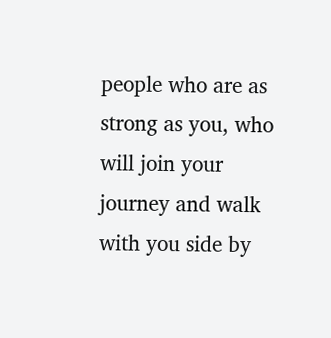people who are as strong as you, who will join your journey and walk with you side by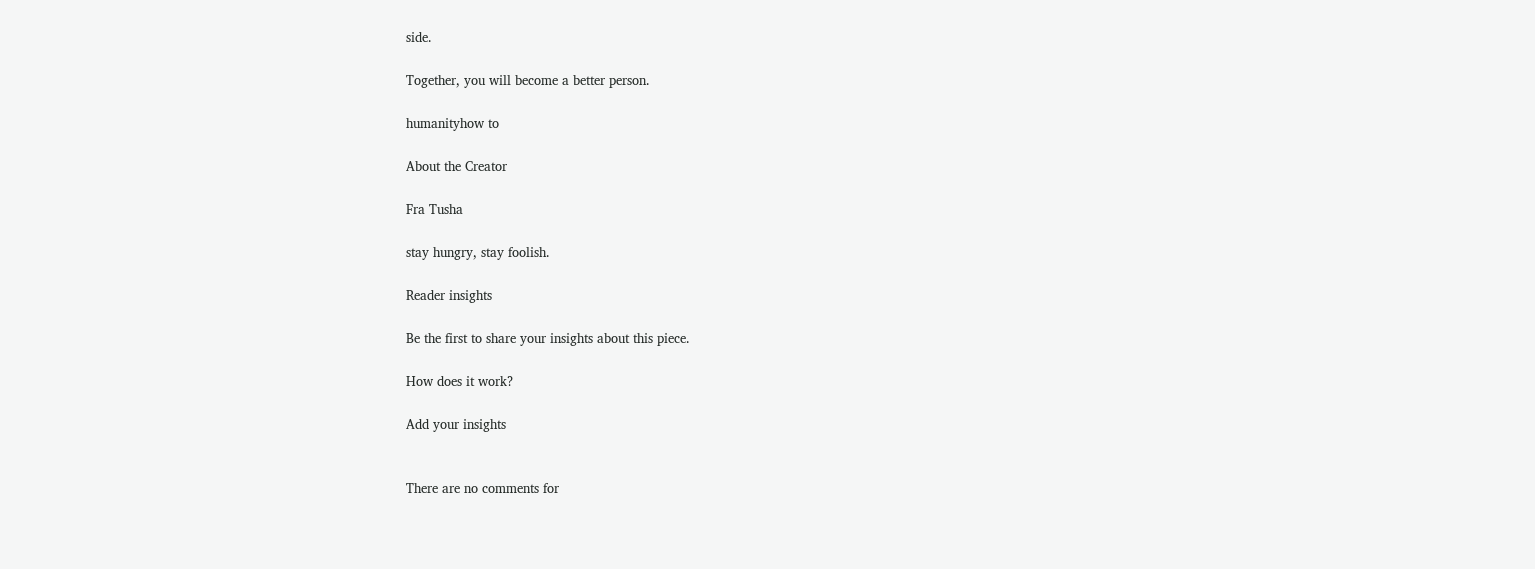side.

Together, you will become a better person.

humanityhow to

About the Creator

Fra Tusha

stay hungry, stay foolish.

Reader insights

Be the first to share your insights about this piece.

How does it work?

Add your insights


There are no comments for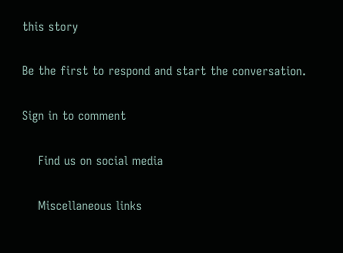this story

Be the first to respond and start the conversation.

Sign in to comment

    Find us on social media

    Miscellaneous links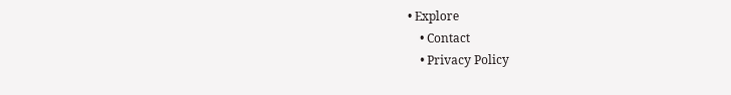• Explore
    • Contact
    • Privacy Policy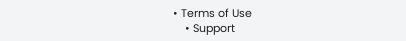• Terms of Use
    • Support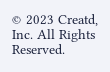© 2023 Creatd, Inc. All Rights Reserved.